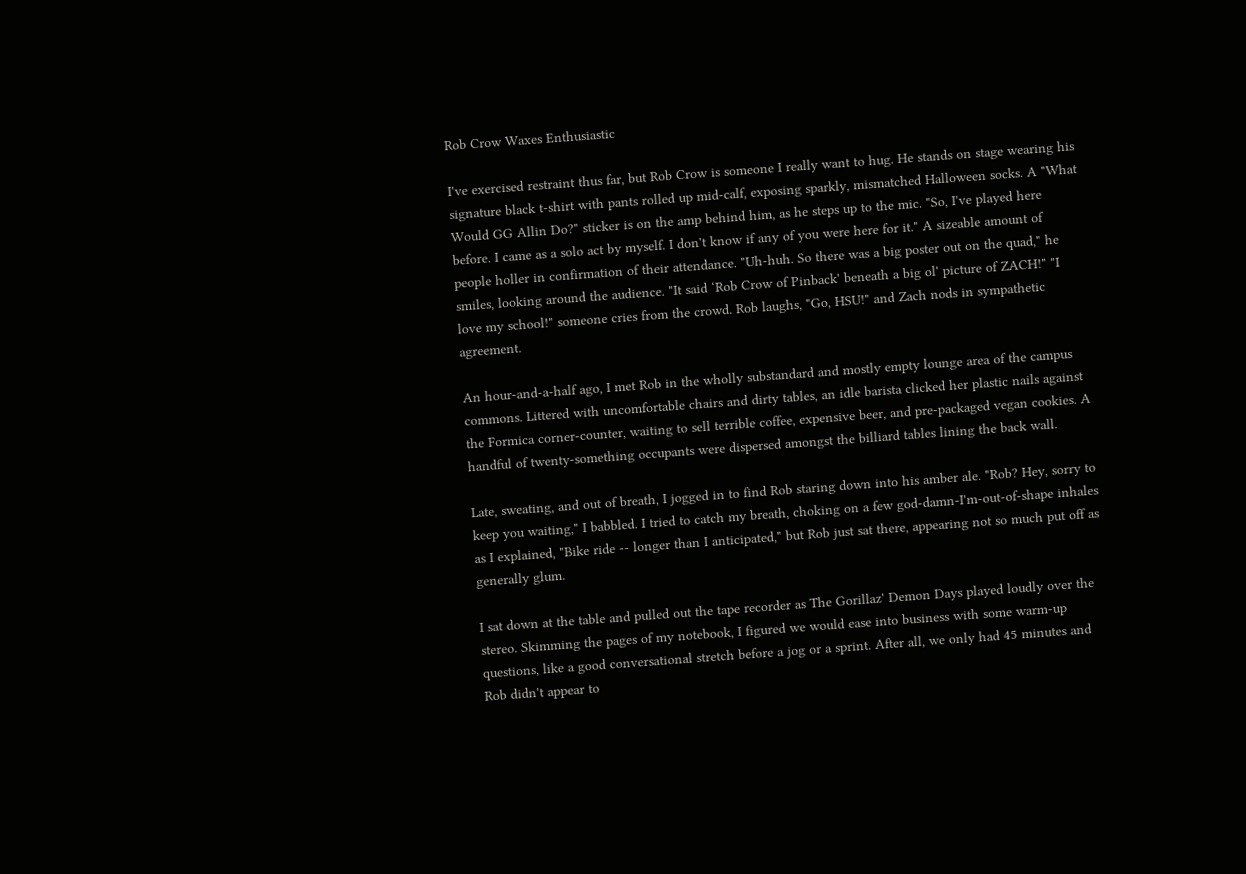Rob Crow Waxes Enthusiastic

I've exercised restraint thus far, but Rob Crow is someone I really want to hug. He stands on stage wearing his signature black t-shirt with pants rolled up mid-calf, exposing sparkly, mismatched Halloween socks. A "What Would GG Allin Do?" sticker is on the amp behind him, as he steps up to the mic. "So, I've played here before. I came as a solo act by myself. I don't know if any of you were here for it." A sizeable amount of people holler in confirmation of their attendance. "Uh-huh. So there was a big poster out on the quad," he smiles, looking around the audience. "It said ‘Rob Crow of Pinback' beneath a big ol' picture of ZACH!" "I love my school!" someone cries from the crowd. Rob laughs, "Go, HSU!" and Zach nods in sympathetic agreement.

An hour-and-a-half ago, I met Rob in the wholly substandard and mostly empty lounge area of the campus commons. Littered with uncomfortable chairs and dirty tables, an idle barista clicked her plastic nails against the Formica corner-counter, waiting to sell terrible coffee, expensive beer, and pre-packaged vegan cookies. A handful of twenty-something occupants were dispersed amongst the billiard tables lining the back wall.

Late, sweating, and out of breath, I jogged in to find Rob staring down into his amber ale. "Rob? Hey, sorry to keep you waiting," I babbled. I tried to catch my breath, choking on a few god-damn-I'm-out-of-shape inhales as I explained, "Bike ride -- longer than I anticipated," but Rob just sat there, appearing not so much put off as generally glum.

I sat down at the table and pulled out the tape recorder as The Gorillaz' Demon Days played loudly over the stereo. Skimming the pages of my notebook, I figured we would ease into business with some warm-up questions, like a good conversational stretch before a jog or a sprint. After all, we only had 45 minutes and Rob didn't appear to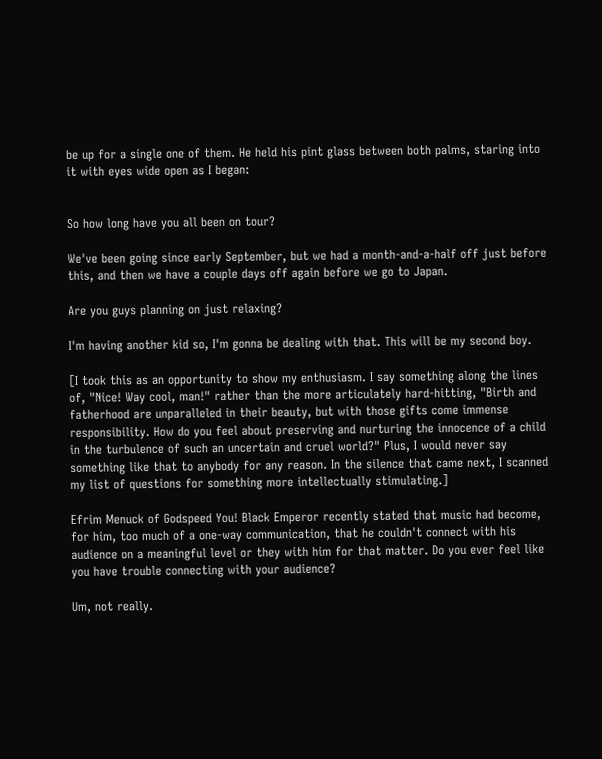be up for a single one of them. He held his pint glass between both palms, staring into it with eyes wide open as I began:


So how long have you all been on tour?

We've been going since early September, but we had a month-and-a-half off just before this, and then we have a couple days off again before we go to Japan.

Are you guys planning on just relaxing?

I'm having another kid so, I'm gonna be dealing with that. This will be my second boy.

[I took this as an opportunity to show my enthusiasm. I say something along the lines of, "Nice! Way cool, man!" rather than the more articulately hard-hitting, "Birth and fatherhood are unparalleled in their beauty, but with those gifts come immense responsibility. How do you feel about preserving and nurturing the innocence of a child in the turbulence of such an uncertain and cruel world?" Plus, I would never say something like that to anybody for any reason. In the silence that came next, I scanned my list of questions for something more intellectually stimulating.]

Efrim Menuck of Godspeed You! Black Emperor recently stated that music had become, for him, too much of a one-way communication, that he couldn't connect with his audience on a meaningful level or they with him for that matter. Do you ever feel like you have trouble connecting with your audience?

Um, not really.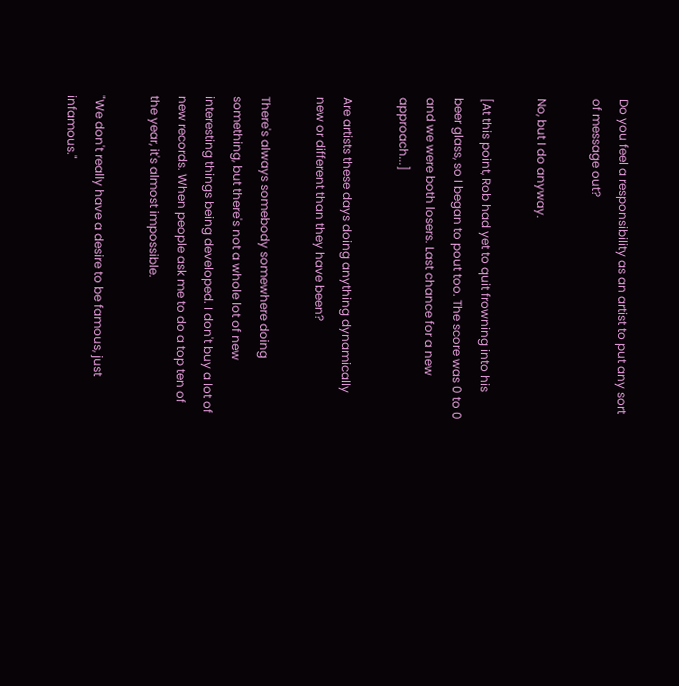Do you feel a responsibility as an artist to put any sort of message out?

No, but I do anyway.

[At this point, Rob had yet to quit frowning into his beer glass, so I began to pout too. The score was 0 to 0 and we were both losers. Last chance for a new approach...]

Are artists these days doing anything dynamically new or different than they have been?

There's always somebody somewhere doing something, but there's not a whole lot of new interesting things being developed. I don't buy a lot of new records. When people ask me to do a top ten of the year, it's almost impossible.

"We don't really have a desire to be famous, just infamous."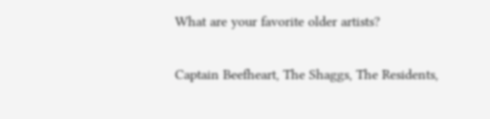What are your favorite older artists?

Captain Beefheart, The Shaggs, The Residents,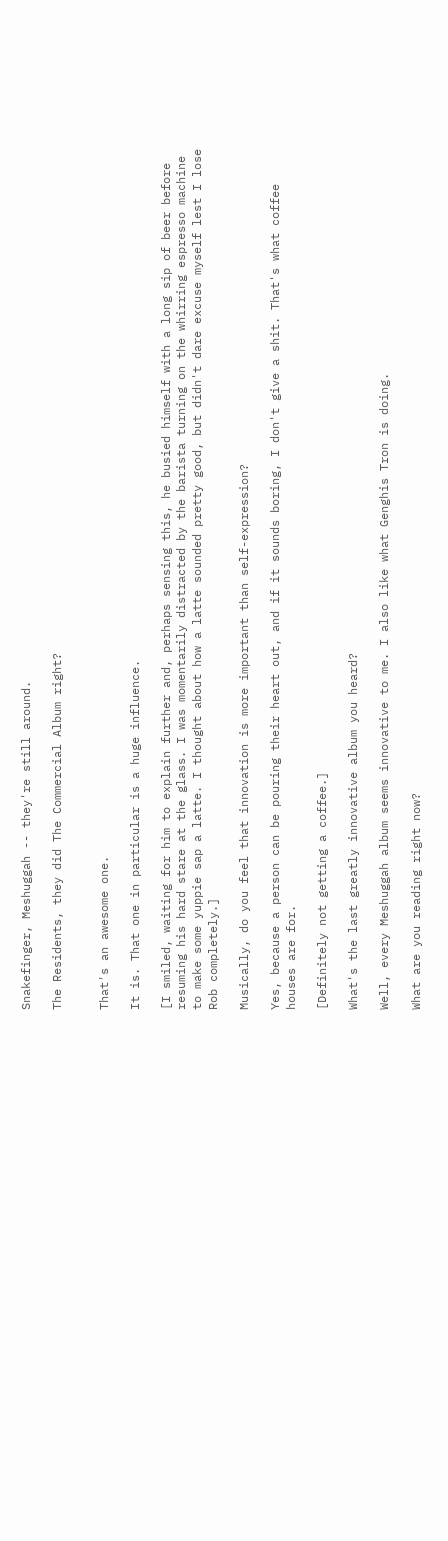Snakefinger, Meshuggah -- they're still around.

The Residents, they did The Commercial Album right?


That's an awesome one.

It is. That one in particular is a huge influence.

[I smiled, waiting for him to explain further and, perhaps sensing this, he busied himself with a long sip of beer before resuming his hard stare at the glass. I was momentarily distracted by the barista turning on the whirring espresso machine to make some yuppie sap a latte. I thought about how a latte sounded pretty good, but didn't dare excuse myself lest I lose Rob completely.]

Musically, do you feel that innovation is more important than self-expression?

Yes, because a person can be pouring their heart out, and if it sounds boring, I don't give a shit. That's what coffee houses are for.

[Definitely not getting a coffee.]

What's the last greatly innovative album you heard?

Well, every Meshuggah album seems innovative to me. I also like what Genghis Tron is doing.

What are you reading right now?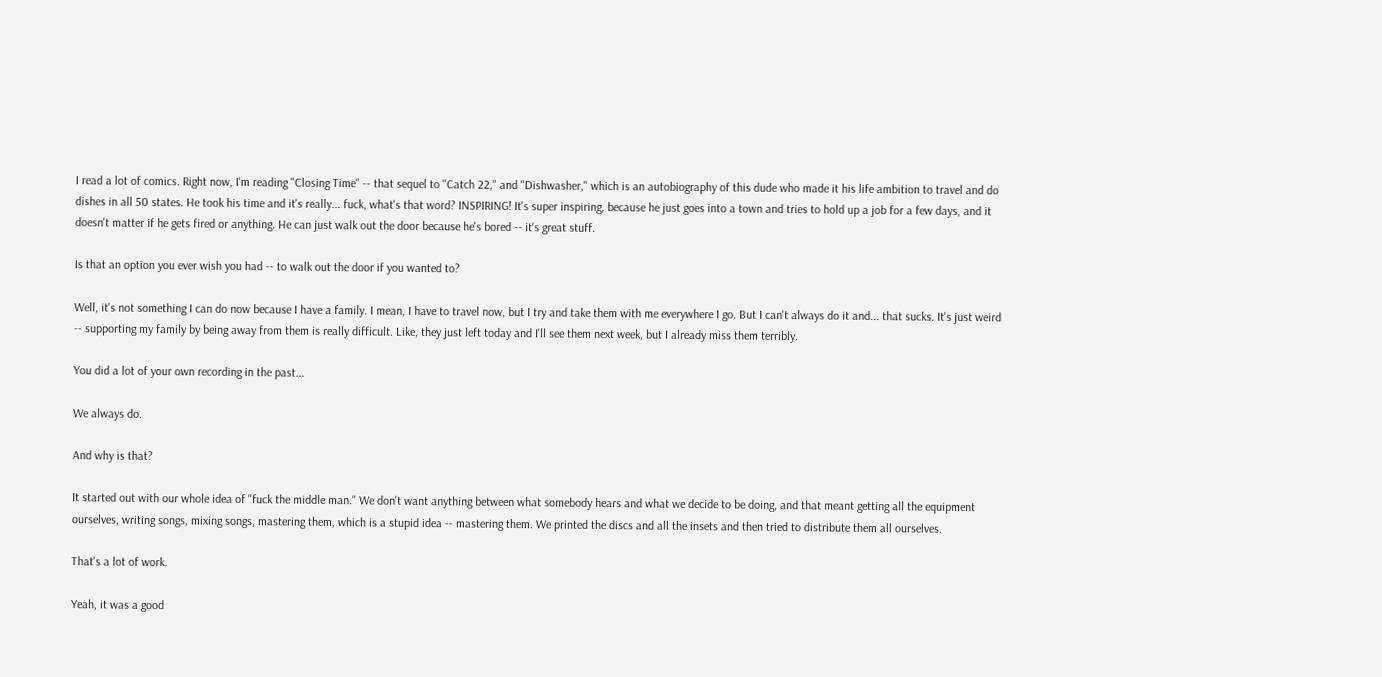I read a lot of comics. Right now, I'm reading "Closing Time" -- that sequel to "Catch 22," and "Dishwasher," which is an autobiography of this dude who made it his life ambition to travel and do dishes in all 50 states. He took his time and it's really... fuck, what's that word? INSPIRING! It's super inspiring, because he just goes into a town and tries to hold up a job for a few days, and it doesn't matter if he gets fired or anything. He can just walk out the door because he's bored -- it's great stuff.

Is that an option you ever wish you had -- to walk out the door if you wanted to?

Well, it's not something I can do now because I have a family. I mean, I have to travel now, but I try and take them with me everywhere I go. But I can't always do it and... that sucks. It's just weird -- supporting my family by being away from them is really difficult. Like, they just left today and I'll see them next week, but I already miss them terribly.

You did a lot of your own recording in the past...

We always do.

And why is that?

It started out with our whole idea of "fuck the middle man." We don't want anything between what somebody hears and what we decide to be doing, and that meant getting all the equipment ourselves, writing songs, mixing songs, mastering them, which is a stupid idea -- mastering them. We printed the discs and all the insets and then tried to distribute them all ourselves.

That's a lot of work.

Yeah, it was a good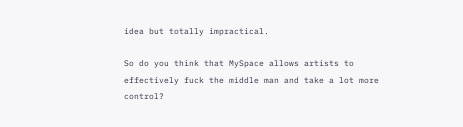idea but totally impractical.

So do you think that MySpace allows artists to effectively fuck the middle man and take a lot more control?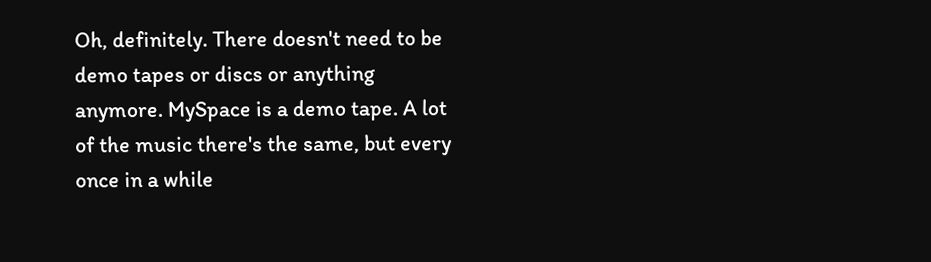Oh, definitely. There doesn't need to be demo tapes or discs or anything anymore. MySpace is a demo tape. A lot of the music there's the same, but every once in a while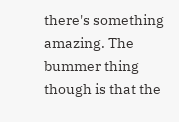there's something amazing. The bummer thing though is that the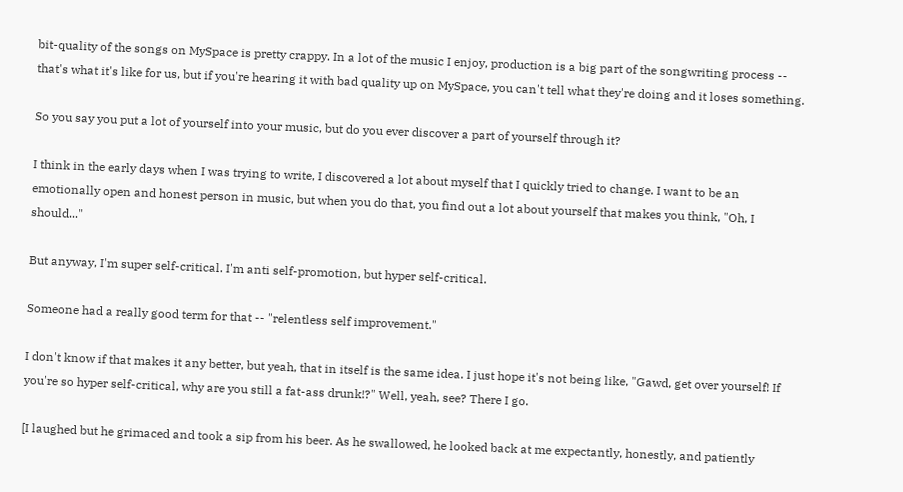bit-quality of the songs on MySpace is pretty crappy. In a lot of the music I enjoy, production is a big part of the songwriting process -- that's what it's like for us, but if you're hearing it with bad quality up on MySpace, you can't tell what they're doing and it loses something.

So you say you put a lot of yourself into your music, but do you ever discover a part of yourself through it?

I think in the early days when I was trying to write, I discovered a lot about myself that I quickly tried to change. I want to be an emotionally open and honest person in music, but when you do that, you find out a lot about yourself that makes you think, "Oh, I should..."

But anyway, I'm super self-critical. I'm anti self-promotion, but hyper self-critical.

Someone had a really good term for that -- "relentless self improvement."

I don't know if that makes it any better, but yeah, that in itself is the same idea. I just hope it's not being like, "Gawd, get over yourself! If you're so hyper self-critical, why are you still a fat-ass drunk!?" Well, yeah, see? There I go.

[I laughed but he grimaced and took a sip from his beer. As he swallowed, he looked back at me expectantly, honestly, and patiently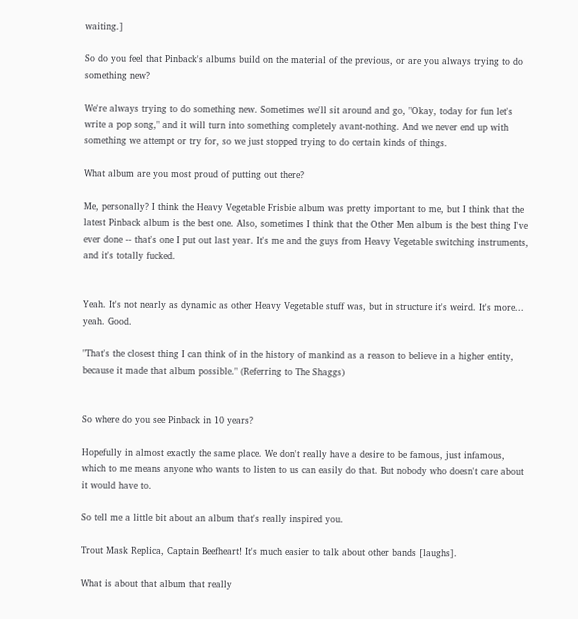waiting.]

So do you feel that Pinback's albums build on the material of the previous, or are you always trying to do something new?

We're always trying to do something new. Sometimes we'll sit around and go, "Okay, today for fun let's write a pop song," and it will turn into something completely avant-nothing. And we never end up with something we attempt or try for, so we just stopped trying to do certain kinds of things.

What album are you most proud of putting out there?

Me, personally? I think the Heavy Vegetable Frisbie album was pretty important to me, but I think that the latest Pinback album is the best one. Also, sometimes I think that the Other Men album is the best thing I've ever done -- that's one I put out last year. It's me and the guys from Heavy Vegetable switching instruments, and it's totally fucked.


Yeah. It's not nearly as dynamic as other Heavy Vegetable stuff was, but in structure it's weird. It's more... yeah. Good.

"That's the closest thing I can think of in the history of mankind as a reason to believe in a higher entity, because it made that album possible." (Referring to The Shaggs)


So where do you see Pinback in 10 years?

Hopefully in almost exactly the same place. We don't really have a desire to be famous, just infamous, which to me means anyone who wants to listen to us can easily do that. But nobody who doesn't care about it would have to.

So tell me a little bit about an album that's really inspired you.

Trout Mask Replica, Captain Beefheart! It's much easier to talk about other bands [laughs].

What is about that album that really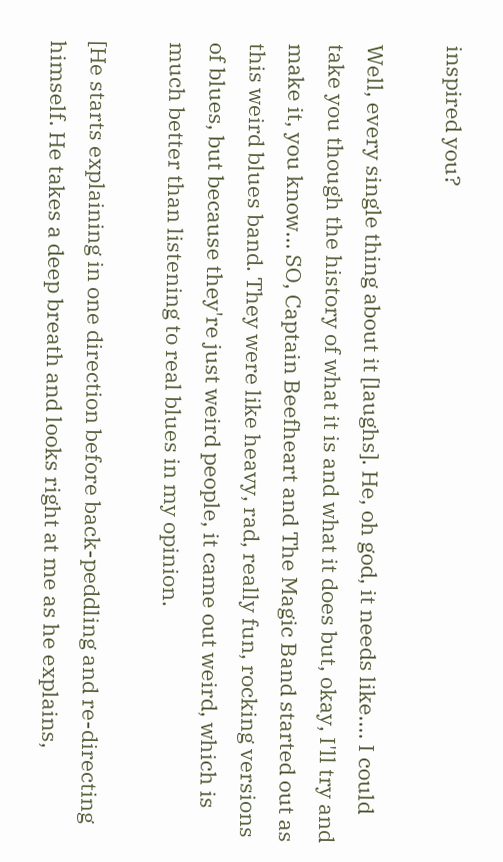inspired you?

Well, every single thing about it [laughs]. He, oh god, it needs like.... I could take you though the history of what it is and what it does but, okay, I'll try and make it, you know... SO, Captain Beefheart and The Magic Band started out as this weird blues band. They were like heavy, rad, really fun, rocking versions of blues, but because they're just weird people, it came out weird, which is much better than listening to real blues in my opinion.

[He starts explaining in one direction before back-peddling and re-directing himself. He takes a deep breath and looks right at me as he explains,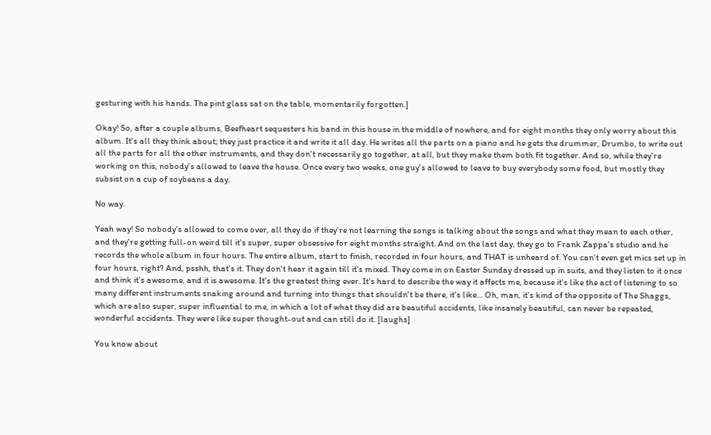gesturing with his hands. The pint glass sat on the table, momentarily forgotten.]

Okay! So, after a couple albums, Beefheart sequesters his band in this house in the middle of nowhere, and for eight months they only worry about this album. It's all they think about; they just practice it and write it all day. He writes all the parts on a piano and he gets the drummer, Drumbo, to write out all the parts for all the other instruments, and they don't necessarily go together, at all, but they make them both fit together. And so, while they're working on this, nobody's allowed to leave the house. Once every two weeks, one guy's allowed to leave to buy everybody some food, but mostly they subsist on a cup of soybeans a day.

No way.

Yeah way! So nobody's allowed to come over, all they do if they're not learning the songs is talking about the songs and what they mean to each other, and they're getting full-on weird till it's super, super obsessive for eight months straight. And on the last day, they go to Frank Zappa's studio and he records the whole album in four hours. The entire album, start to finish, recorded in four hours, and THAT is unheard of. You can't even get mics set up in four hours, right? And, psshh, that's it. They don't hear it again till it's mixed. They come in on Easter Sunday dressed up in suits, and they listen to it once and think it's awesome, and it is awesome. It's the greatest thing ever. It's hard to describe the way it affects me, because it's like the act of listening to so many different instruments snaking around and turning into things that shouldn't be there, it's like... Oh, man, it's kind of the opposite of The Shaggs, which are also super, super influential to me, in which a lot of what they did are beautiful accidents, like insanely beautiful, can never be repeated, wonderful accidents. They were like super thought-out and can still do it. [laughs]

You know about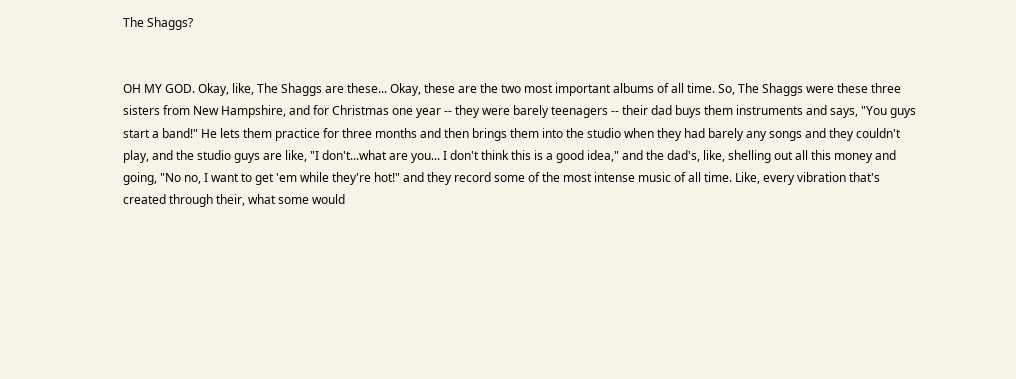The Shaggs?


OH MY GOD. Okay, like, The Shaggs are these... Okay, these are the two most important albums of all time. So, The Shaggs were these three sisters from New Hampshire, and for Christmas one year -- they were barely teenagers -- their dad buys them instruments and says, "You guys start a band!" He lets them practice for three months and then brings them into the studio when they had barely any songs and they couldn't play, and the studio guys are like, "I don't...what are you... I don't think this is a good idea," and the dad's, like, shelling out all this money and going, "No no, I want to get 'em while they're hot!" and they record some of the most intense music of all time. Like, every vibration that's created through their, what some would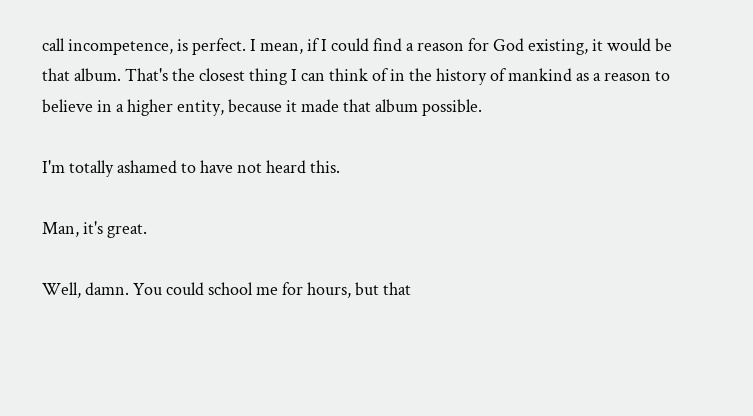call incompetence, is perfect. I mean, if I could find a reason for God existing, it would be that album. That's the closest thing I can think of in the history of mankind as a reason to believe in a higher entity, because it made that album possible.

I'm totally ashamed to have not heard this.

Man, it's great.

Well, damn. You could school me for hours, but that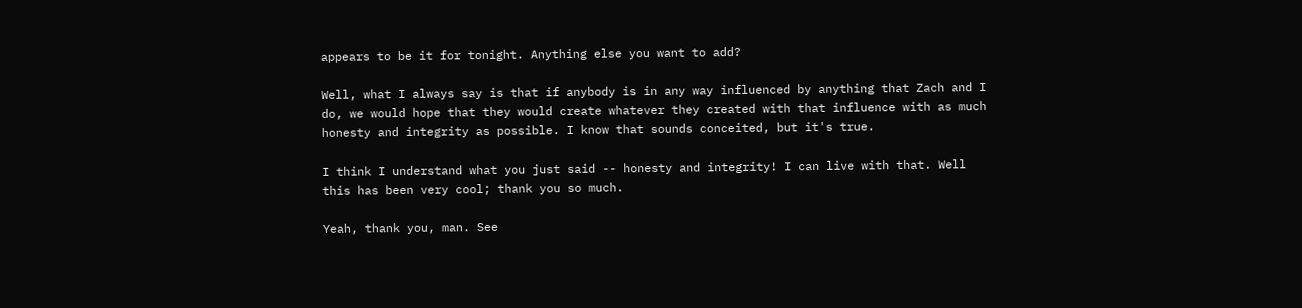appears to be it for tonight. Anything else you want to add?

Well, what I always say is that if anybody is in any way influenced by anything that Zach and I do, we would hope that they would create whatever they created with that influence with as much honesty and integrity as possible. I know that sounds conceited, but it's true.

I think I understand what you just said -- honesty and integrity! I can live with that. Well this has been very cool; thank you so much.

Yeah, thank you, man. See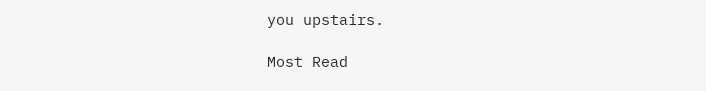you upstairs.

Most Read